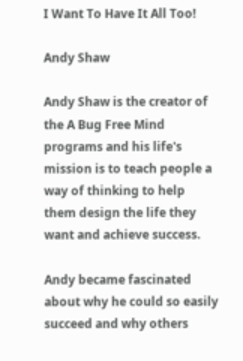I Want To Have It All Too!

Andy Shaw

Andy Shaw is the creator of the A Bug Free Mind programs and his life's mission is to teach people a way of thinking to help them design the life they want and achieve success.

Andy became fascinated about why he could so easily succeed and why others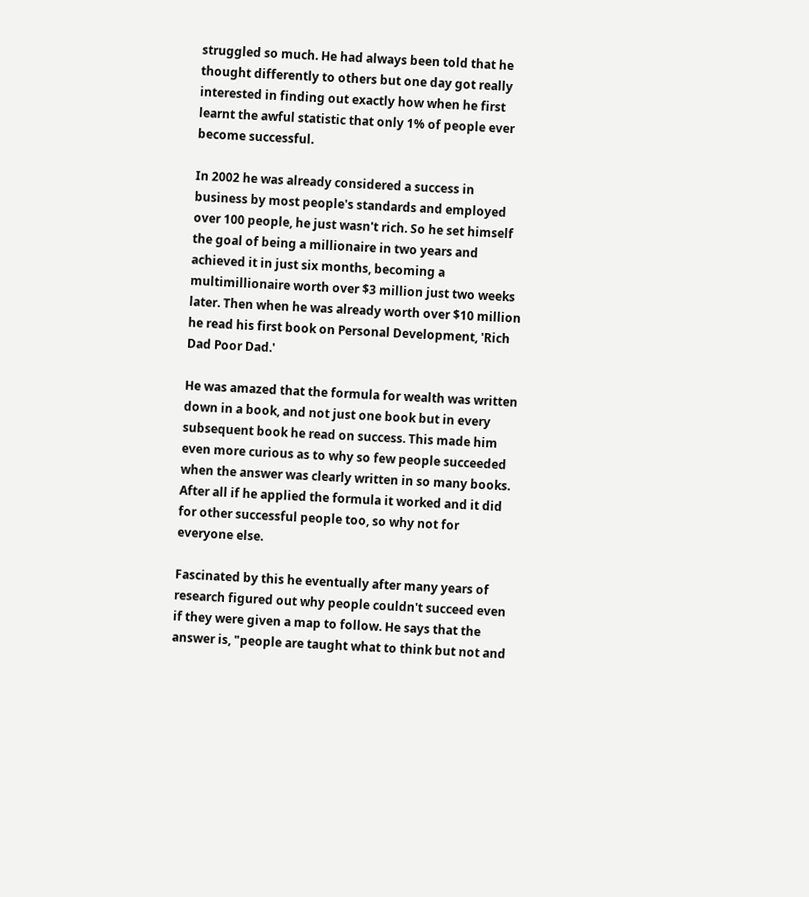struggled so much. He had always been told that he thought differently to others but one day got really interested in finding out exactly how when he first learnt the awful statistic that only 1% of people ever become successful.

In 2002 he was already considered a success in business by most people's standards and employed over 100 people, he just wasn't rich. So he set himself the goal of being a millionaire in two years and achieved it in just six months, becoming a multimillionaire worth over $3 million just two weeks later. Then when he was already worth over $10 million he read his first book on Personal Development, 'Rich Dad Poor Dad.'

He was amazed that the formula for wealth was written down in a book, and not just one book but in every subsequent book he read on success. This made him even more curious as to why so few people succeeded when the answer was clearly written in so many books. After all if he applied the formula it worked and it did for other successful people too, so why not for everyone else.

Fascinated by this he eventually after many years of research figured out why people couldn't succeed even if they were given a map to follow. He says that the answer is, "people are taught what to think but not and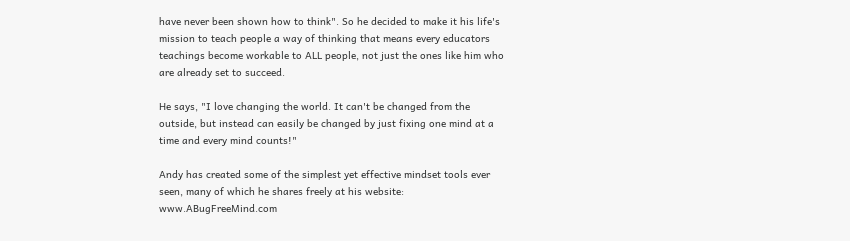have never been shown how to think". So he decided to make it his life's mission to teach people a way of thinking that means every educators teachings become workable to ALL people, not just the ones like him who are already set to succeed.

He says, "I love changing the world. It can't be changed from the outside, but instead can easily be changed by just fixing one mind at a time and every mind counts!"

Andy has created some of the simplest yet effective mindset tools ever seen, many of which he shares freely at his website: www.ABugFreeMind.com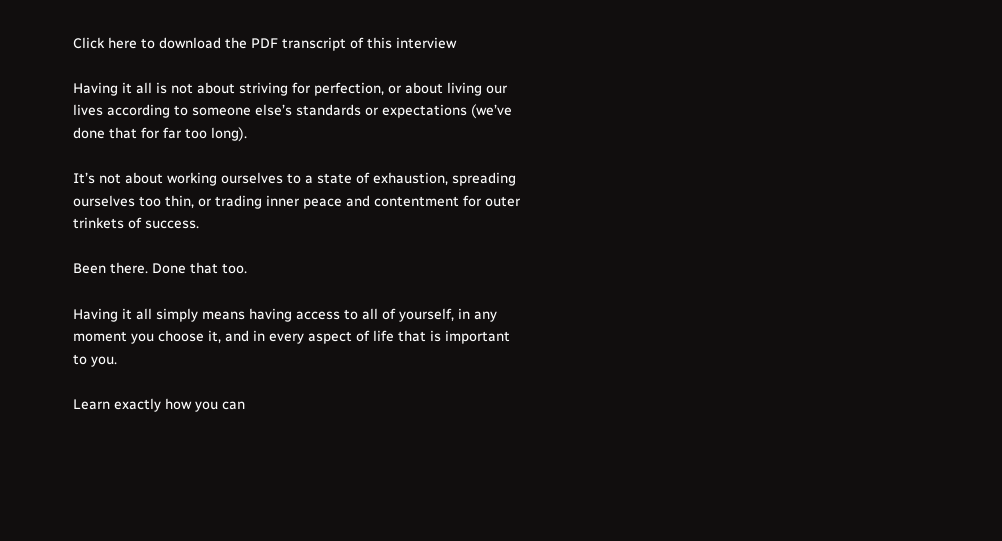Click here to download the PDF transcript of this interview

Having it all is not about striving for perfection, or about living our lives according to someone else’s standards or expectations (we’ve done that for far too long).

It’s not about working ourselves to a state of exhaustion, spreading ourselves too thin, or trading inner peace and contentment for outer trinkets of success.

Been there. Done that too.

Having it all simply means having access to all of yourself, in any moment you choose it, and in every aspect of life that is important to you.

Learn exactly how you can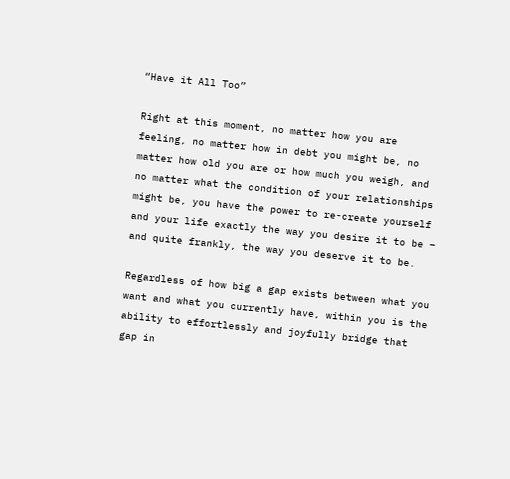“Have it All Too”

Right at this moment, no matter how you are feeling, no matter how in debt you might be, no matter how old you are or how much you weigh, and no matter what the condition of your relationships might be, you have the power to re-create yourself and your life exactly the way you desire it to be – and quite frankly, the way you deserve it to be.

Regardless of how big a gap exists between what you want and what you currently have, within you is the ability to effortlessly and joyfully bridge that gap in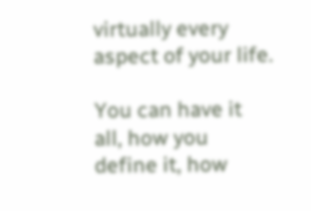virtually every aspect of your life.

You can have it all, how you define it, how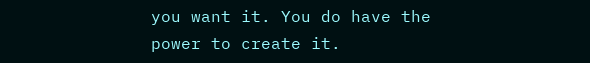you want it. You do have the power to create it.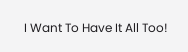I Want To Have It All Too!